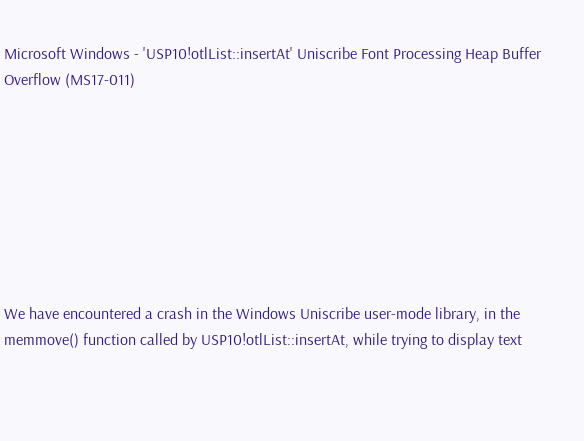Microsoft Windows - 'USP10!otlList::insertAt' Uniscribe Font Processing Heap Buffer Overflow (MS17-011)








We have encountered a crash in the Windows Uniscribe user-mode library, in the memmove() function called by USP10!otlList::insertAt, while trying to display text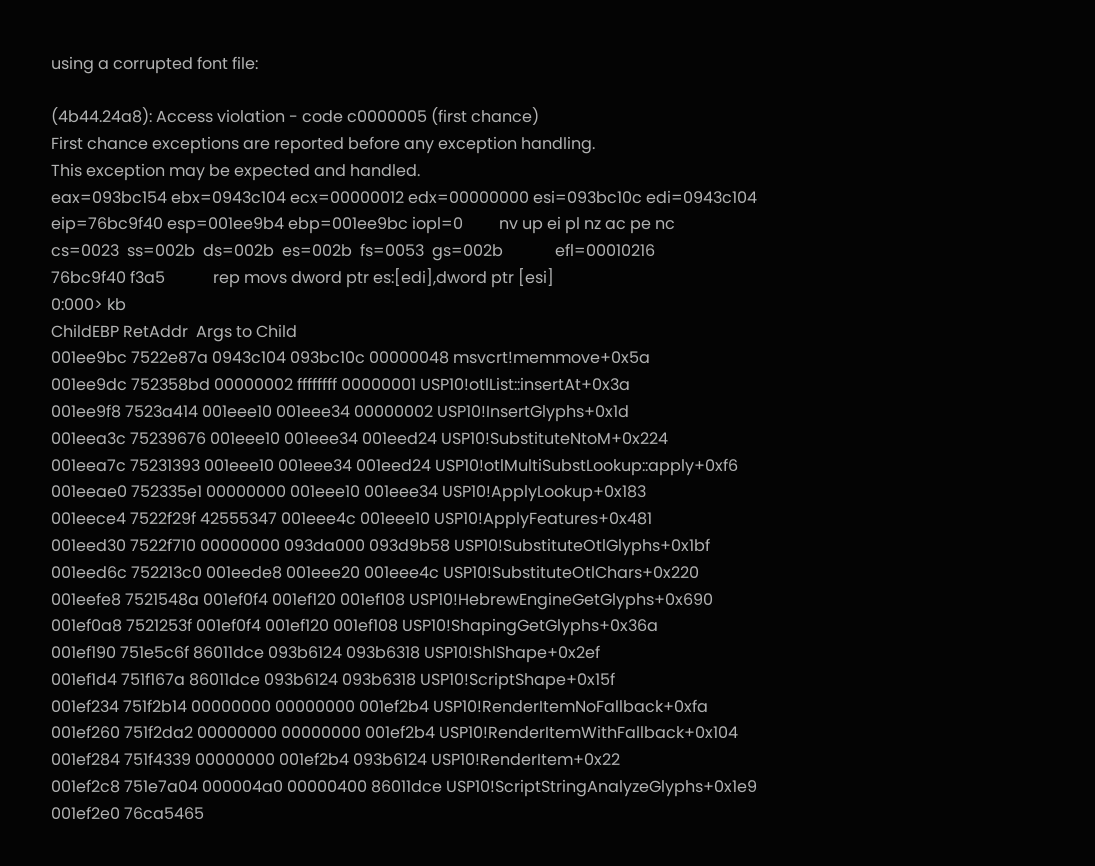using a corrupted font file:

(4b44.24a8): Access violation - code c0000005 (first chance)
First chance exceptions are reported before any exception handling.
This exception may be expected and handled.
eax=093bc154 ebx=0943c104 ecx=00000012 edx=00000000 esi=093bc10c edi=0943c104
eip=76bc9f40 esp=001ee9b4 ebp=001ee9bc iopl=0         nv up ei pl nz ac pe nc
cs=0023  ss=002b  ds=002b  es=002b  fs=0053  gs=002b             efl=00010216
76bc9f40 f3a5            rep movs dword ptr es:[edi],dword ptr [esi]
0:000> kb
ChildEBP RetAddr  Args to Child
001ee9bc 7522e87a 0943c104 093bc10c 00000048 msvcrt!memmove+0x5a
001ee9dc 752358bd 00000002 ffffffff 00000001 USP10!otlList::insertAt+0x3a
001ee9f8 7523a414 001eee10 001eee34 00000002 USP10!InsertGlyphs+0x1d
001eea3c 75239676 001eee10 001eee34 001eed24 USP10!SubstituteNtoM+0x224
001eea7c 75231393 001eee10 001eee34 001eed24 USP10!otlMultiSubstLookup::apply+0xf6
001eeae0 752335e1 00000000 001eee10 001eee34 USP10!ApplyLookup+0x183
001eece4 7522f29f 42555347 001eee4c 001eee10 USP10!ApplyFeatures+0x481
001eed30 7522f710 00000000 093da000 093d9b58 USP10!SubstituteOtlGlyphs+0x1bf
001eed6c 752213c0 001eede8 001eee20 001eee4c USP10!SubstituteOtlChars+0x220
001eefe8 7521548a 001ef0f4 001ef120 001ef108 USP10!HebrewEngineGetGlyphs+0x690
001ef0a8 7521253f 001ef0f4 001ef120 001ef108 USP10!ShapingGetGlyphs+0x36a
001ef190 751e5c6f 86011dce 093b6124 093b6318 USP10!ShlShape+0x2ef
001ef1d4 751f167a 86011dce 093b6124 093b6318 USP10!ScriptShape+0x15f
001ef234 751f2b14 00000000 00000000 001ef2b4 USP10!RenderItemNoFallback+0xfa
001ef260 751f2da2 00000000 00000000 001ef2b4 USP10!RenderItemWithFallback+0x104
001ef284 751f4339 00000000 001ef2b4 093b6124 USP10!RenderItem+0x22
001ef2c8 751e7a04 000004a0 00000400 86011dce USP10!ScriptStringAnalyzeGlyphs+0x1e9
001ef2e0 76ca5465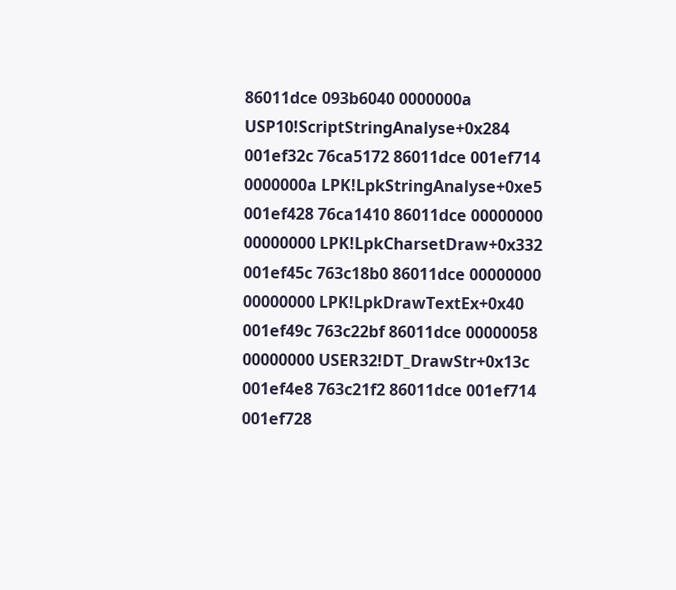86011dce 093b6040 0000000a USP10!ScriptStringAnalyse+0x284
001ef32c 76ca5172 86011dce 001ef714 0000000a LPK!LpkStringAnalyse+0xe5
001ef428 76ca1410 86011dce 00000000 00000000 LPK!LpkCharsetDraw+0x332
001ef45c 763c18b0 86011dce 00000000 00000000 LPK!LpkDrawTextEx+0x40
001ef49c 763c22bf 86011dce 00000058 00000000 USER32!DT_DrawStr+0x13c
001ef4e8 763c21f2 86011dce 001ef714 001ef728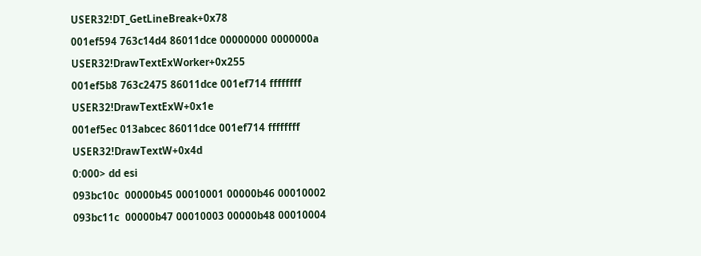USER32!DT_GetLineBreak+0x78
001ef594 763c14d4 86011dce 00000000 0000000a USER32!DrawTextExWorker+0x255
001ef5b8 763c2475 86011dce 001ef714 ffffffff USER32!DrawTextExW+0x1e
001ef5ec 013abcec 86011dce 001ef714 ffffffff USER32!DrawTextW+0x4d
0:000> dd esi
093bc10c  00000b45 00010001 00000b46 00010002
093bc11c  00000b47 00010003 00000b48 00010004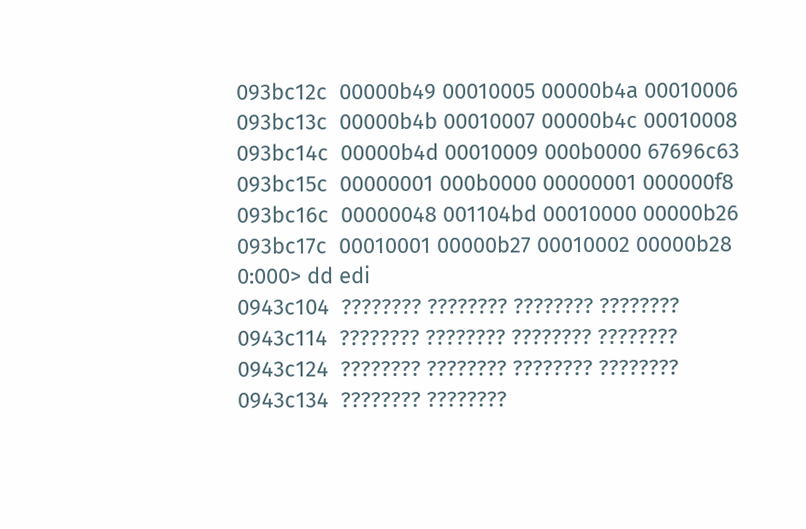093bc12c  00000b49 00010005 00000b4a 00010006
093bc13c  00000b4b 00010007 00000b4c 00010008
093bc14c  00000b4d 00010009 000b0000 67696c63
093bc15c  00000001 000b0000 00000001 000000f8
093bc16c  00000048 001104bd 00010000 00000b26
093bc17c  00010001 00000b27 00010002 00000b28
0:000> dd edi
0943c104  ???????? ???????? ???????? ????????
0943c114  ???????? ???????? ???????? ????????
0943c124  ???????? ???????? ???????? ????????
0943c134  ???????? ????????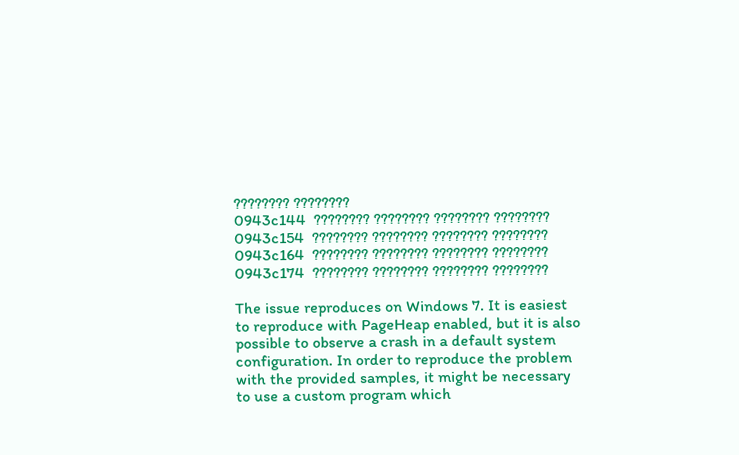???????? ????????
0943c144  ???????? ???????? ???????? ????????
0943c154  ???????? ???????? ???????? ????????
0943c164  ???????? ???????? ???????? ????????
0943c174  ???????? ???????? ???????? ????????

The issue reproduces on Windows 7. It is easiest to reproduce with PageHeap enabled, but it is also possible to observe a crash in a default system configuration. In order to reproduce the problem with the provided samples, it might be necessary to use a custom program which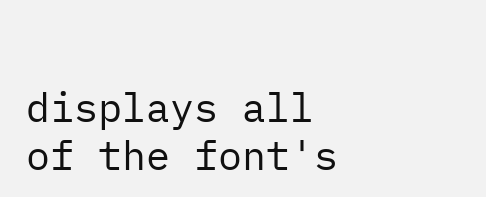displays all of the font's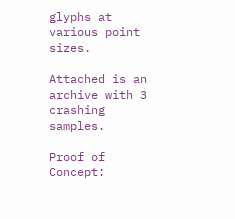glyphs at various point sizes.

Attached is an archive with 3 crashing samples.

Proof of Concept: